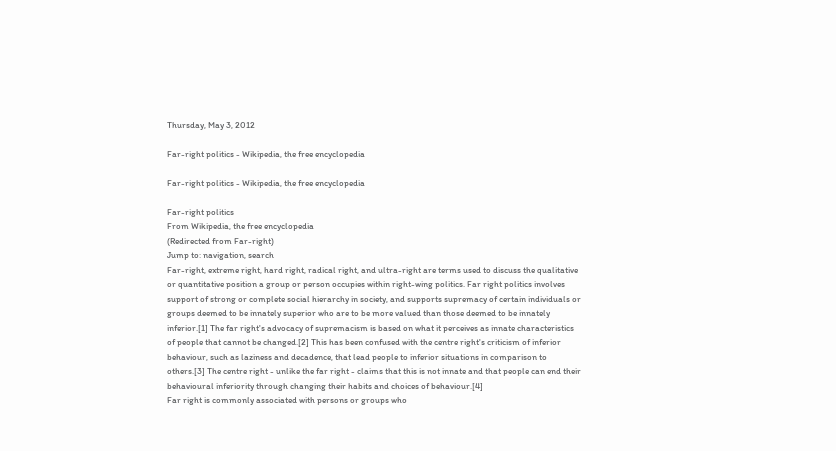Thursday, May 3, 2012

Far-right politics - Wikipedia, the free encyclopedia

Far-right politics - Wikipedia, the free encyclopedia

Far-right politics
From Wikipedia, the free encyclopedia
(Redirected from Far-right)
Jump to: navigation, search
Far-right, extreme right, hard right, radical right, and ultra-right are terms used to discuss the qualitative or quantitative position a group or person occupies within right-wing politics. Far right politics involves support of strong or complete social hierarchy in society, and supports supremacy of certain individuals or groups deemed to be innately superior who are to be more valued than those deemed to be innately inferior.[1] The far right's advocacy of supremacism is based on what it perceives as innate characteristics of people that cannot be changed.[2] This has been confused with the centre right's criticism of inferior behaviour, such as laziness and decadence, that lead people to inferior situations in comparison to others.[3] The centre right - unlike the far right - claims that this is not innate and that people can end their behavioural inferiority through changing their habits and choices of behaviour.[4]
Far right is commonly associated with persons or groups who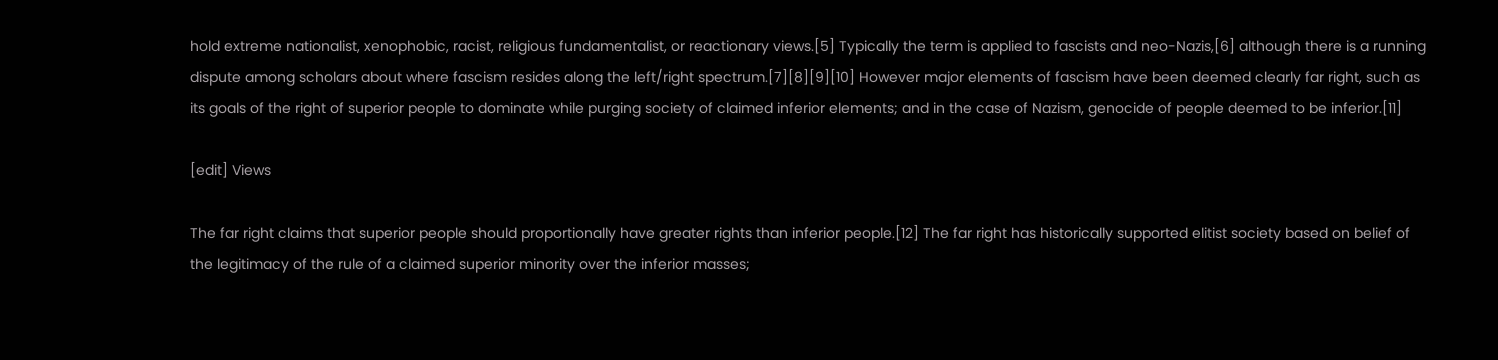hold extreme nationalist, xenophobic, racist, religious fundamentalist, or reactionary views.[5] Typically the term is applied to fascists and neo-Nazis,[6] although there is a running dispute among scholars about where fascism resides along the left/right spectrum.[7][8][9][10] However major elements of fascism have been deemed clearly far right, such as its goals of the right of superior people to dominate while purging society of claimed inferior elements; and in the case of Nazism, genocide of people deemed to be inferior.[11]

[edit] Views

The far right claims that superior people should proportionally have greater rights than inferior people.[12] The far right has historically supported elitist society based on belief of the legitimacy of the rule of a claimed superior minority over the inferior masses;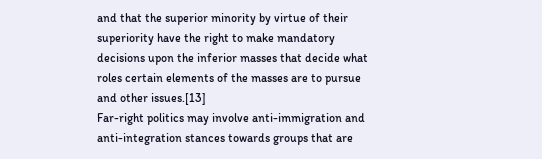and that the superior minority by virtue of their superiority have the right to make mandatory decisions upon the inferior masses that decide what roles certain elements of the masses are to pursue and other issues.[13]
Far-right politics may involve anti-immigration and anti-integration stances towards groups that are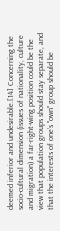deemed inferior and undesirable.[14] Concerning the socio-cultural dimension (issues of nationality, culture and migration) a far-right-wing position could be the view that population groups should stay separate, and that the interests of one’s "own" group should be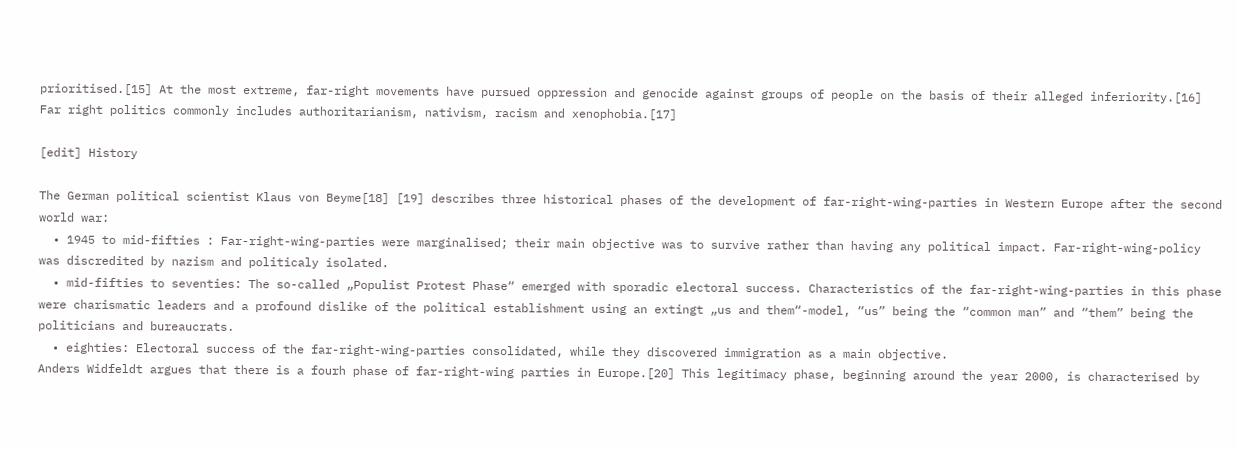prioritised.[15] At the most extreme, far-right movements have pursued oppression and genocide against groups of people on the basis of their alleged inferiority.[16] Far right politics commonly includes authoritarianism, nativism, racism and xenophobia.[17]

[edit] History

The German political scientist Klaus von Beyme[18] [19] describes three historical phases of the development of far-right-wing-parties in Western Europe after the second world war:
  • 1945 to mid-fifties : Far-right-wing-parties were marginalised; their main objective was to survive rather than having any political impact. Far-right-wing-policy was discredited by nazism and politicaly isolated.
  • mid-fifties to seventies: The so-called „Populist Protest Phase“ emerged with sporadic electoral success. Characteristics of the far-right-wing-parties in this phase were charismatic leaders and a profound dislike of the political establishment using an extingt „us and them“-model, “us” being the “common man” and “them” being the politicians and bureaucrats.
  • eighties: Electoral success of the far-right-wing-parties consolidated, while they discovered immigration as a main objective.
Anders Widfeldt argues that there is a fourh phase of far-right-wing parties in Europe.[20] This legitimacy phase, beginning around the year 2000, is characterised by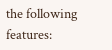the following features: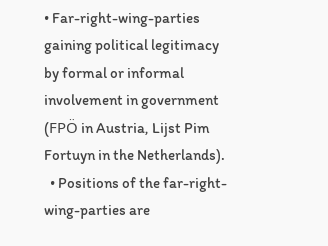• Far-right-wing-parties gaining political legitimacy by formal or informal involvement in government (FPÖ in Austria, Lijst Pim Fortuyn in the Netherlands).
  • Positions of the far-right-wing-parties are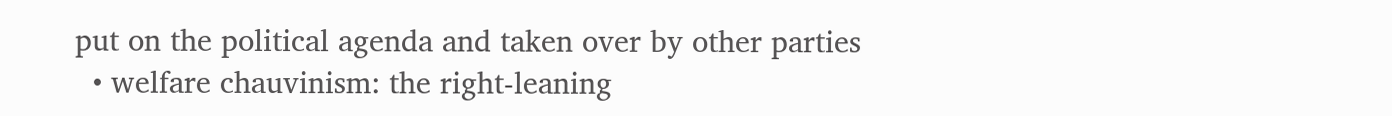put on the political agenda and taken over by other parties
  • welfare chauvinism: the right-leaning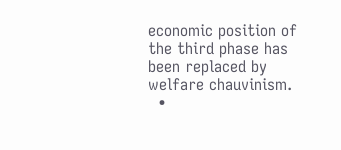economic position of the third phase has been replaced by welfare chauvinism.
  •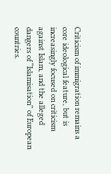Criticism of immigration remains a core ideological feature, but is increasingly focused on criticism against Islam, and the alleged dangers of “Islamisation” of European countries.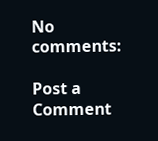No comments:

Post a Comment